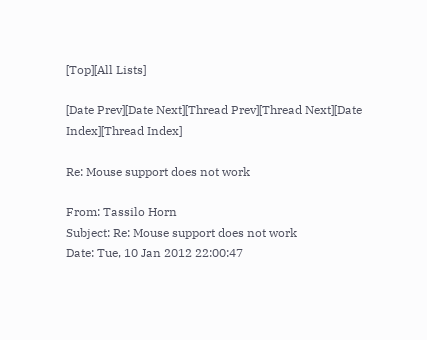[Top][All Lists]

[Date Prev][Date Next][Thread Prev][Thread Next][Date Index][Thread Index]

Re: Mouse support does not work

From: Tassilo Horn
Subject: Re: Mouse support does not work
Date: Tue, 10 Jan 2012 22:00:47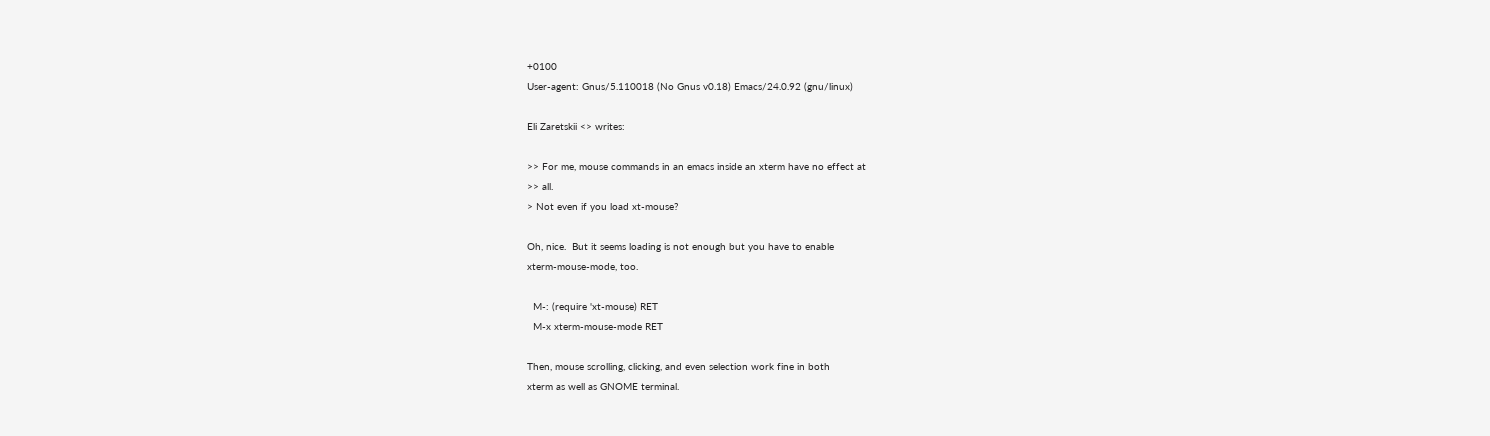+0100
User-agent: Gnus/5.110018 (No Gnus v0.18) Emacs/24.0.92 (gnu/linux)

Eli Zaretskii <> writes:

>> For me, mouse commands in an emacs inside an xterm have no effect at
>> all.
> Not even if you load xt-mouse?

Oh, nice.  But it seems loading is not enough but you have to enable
xterm-mouse-mode, too.

  M-: (require 'xt-mouse) RET
  M-x xterm-mouse-mode RET

Then, mouse scrolling, clicking, and even selection work fine in both
xterm as well as GNOME terminal.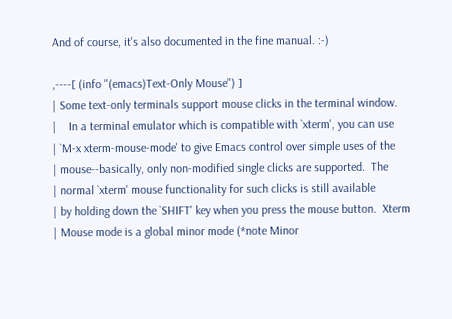And of course, it's also documented in the fine manual. :-)

,----[ (info "(emacs)Text-Only Mouse") ]
| Some text-only terminals support mouse clicks in the terminal window.
|    In a terminal emulator which is compatible with `xterm', you can use
| `M-x xterm-mouse-mode' to give Emacs control over simple uses of the
| mouse--basically, only non-modified single clicks are supported.  The
| normal `xterm' mouse functionality for such clicks is still available
| by holding down the `SHIFT' key when you press the mouse button.  Xterm
| Mouse mode is a global minor mode (*note Minor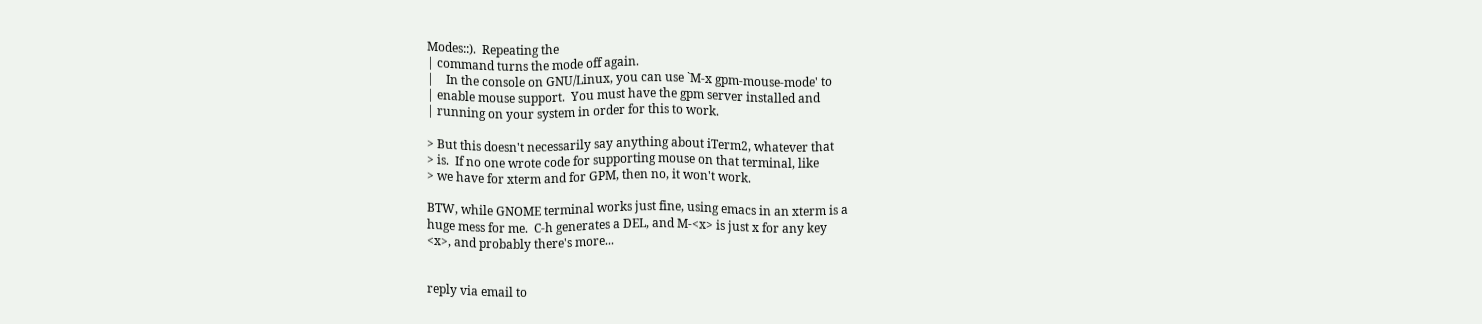Modes::).  Repeating the
| command turns the mode off again.
|    In the console on GNU/Linux, you can use `M-x gpm-mouse-mode' to
| enable mouse support.  You must have the gpm server installed and
| running on your system in order for this to work.

> But this doesn't necessarily say anything about iTerm2, whatever that
> is.  If no one wrote code for supporting mouse on that terminal, like
> we have for xterm and for GPM, then no, it won't work.

BTW, while GNOME terminal works just fine, using emacs in an xterm is a
huge mess for me.  C-h generates a DEL, and M-<x> is just x for any key
<x>, and probably there's more...


reply via email to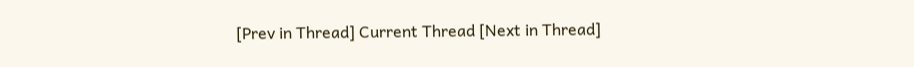[Prev in Thread] Current Thread [Next in Thread]